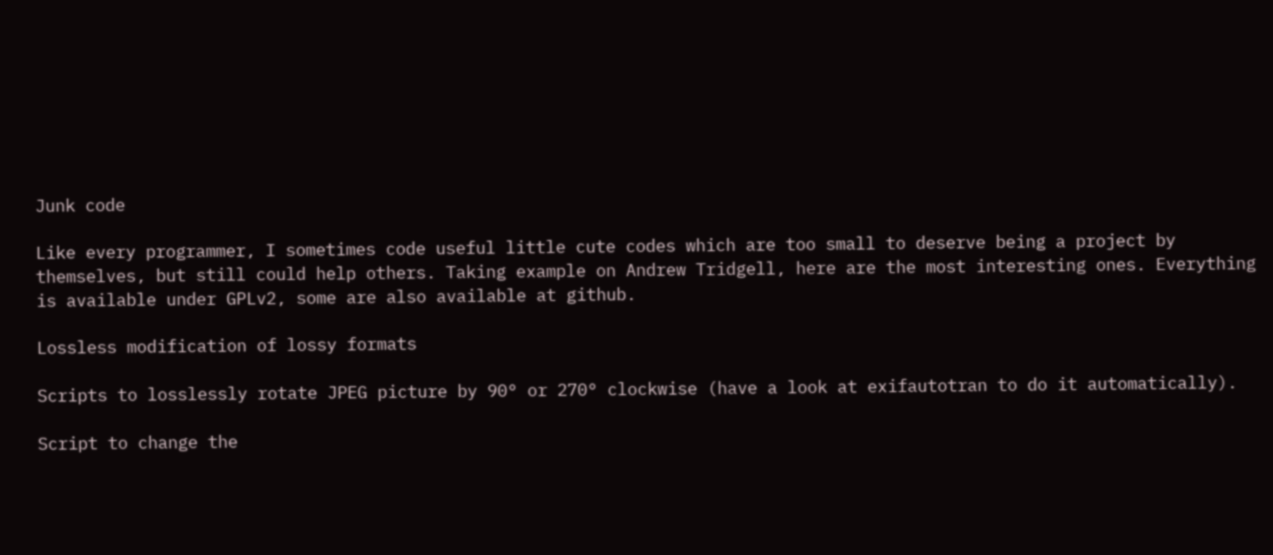Junk code

Like every programmer, I sometimes code useful little cute codes which are too small to deserve being a project by themselves, but still could help others. Taking example on Andrew Tridgell, here are the most interesting ones. Everything is available under GPLv2, some are also available at github.

Lossless modification of lossy formats

Scripts to losslessly rotate JPEG picture by 90° or 270° clockwise (have a look at exifautotran to do it automatically).

Script to change the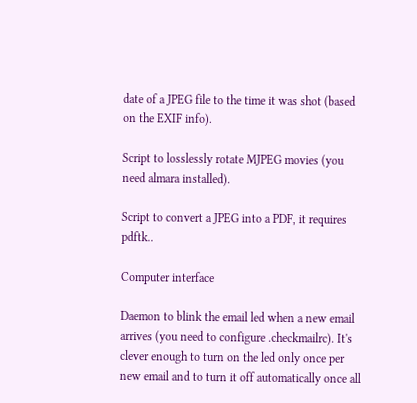date of a JPEG file to the time it was shot (based on the EXIF info).

Script to losslessly rotate MJPEG movies (you need almara installed).

Script to convert a JPEG into a PDF, it requires pdftk..

Computer interface

Daemon to blink the email led when a new email arrives (you need to configure .checkmailrc). It's clever enough to turn on the led only once per new email and to turn it off automatically once all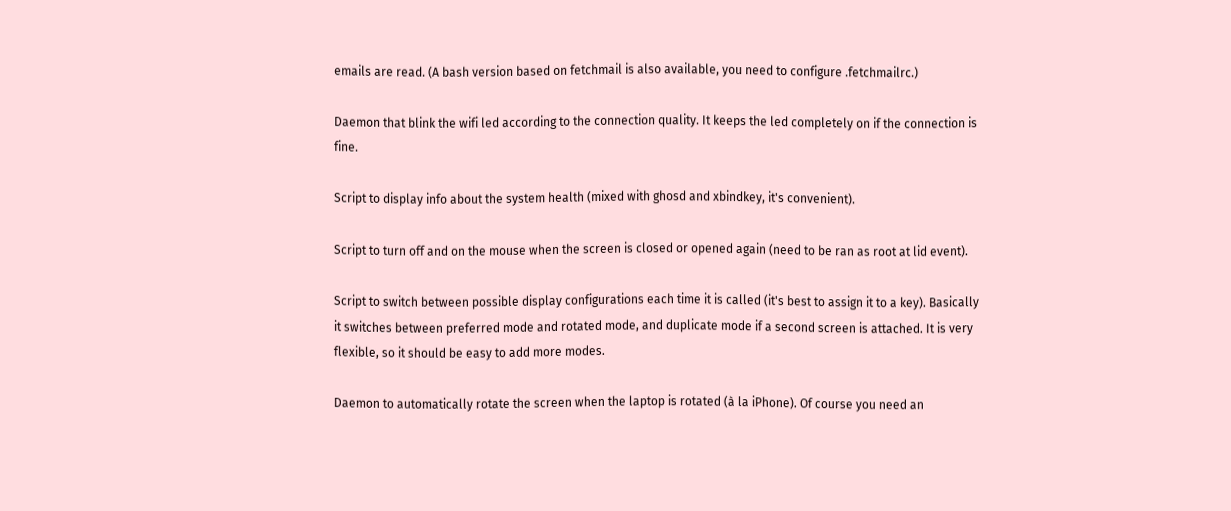emails are read. (A bash version based on fetchmail is also available, you need to configure .fetchmailrc.)

Daemon that blink the wifi led according to the connection quality. It keeps the led completely on if the connection is fine.

Script to display info about the system health (mixed with ghosd and xbindkey, it's convenient).

Script to turn off and on the mouse when the screen is closed or opened again (need to be ran as root at lid event).

Script to switch between possible display configurations each time it is called (it's best to assign it to a key). Basically it switches between preferred mode and rotated mode, and duplicate mode if a second screen is attached. It is very flexible, so it should be easy to add more modes.

Daemon to automatically rotate the screen when the laptop is rotated (à la iPhone). Of course you need an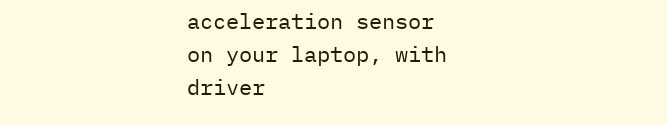acceleration sensor on your laptop, with driver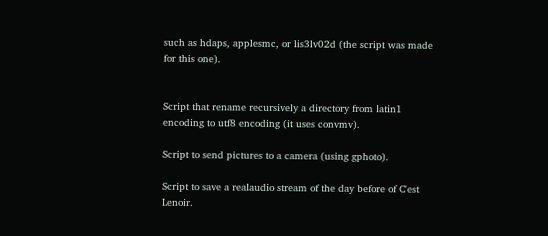such as hdaps, applesmc, or lis3lv02d (the script was made for this one).


Script that rename recursively a directory from latin1 encoding to utf8 encoding (it uses convmv).

Script to send pictures to a camera (using gphoto).

Script to save a realaudio stream of the day before of C'est Lenoir.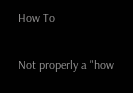How To

Not properly a "how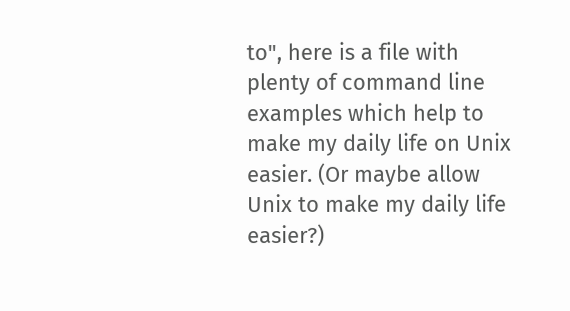to", here is a file with plenty of command line examples which help to make my daily life on Unix easier. (Or maybe allow Unix to make my daily life easier?)